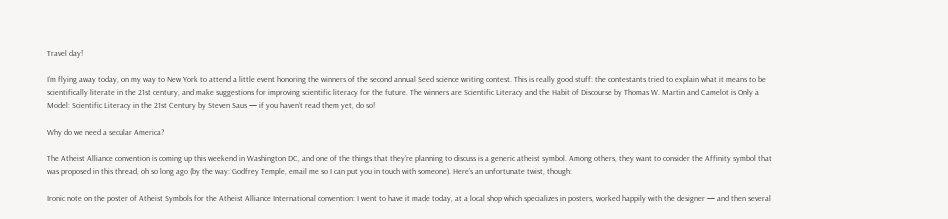Travel day!

I’m flying away today, on my way to New York to attend a little event honoring the winners of the second annual Seed science writing contest. This is really good stuff: the contestants tried to explain what it means to be scientifically literate in the 21st century, and make suggestions for improving scientific literacy for the future. The winners are Scientific Literacy and the Habit of Discourse by Thomas W. Martin and Camelot is Only a Model: Scientific Literacy in the 21st Century by Steven Saus — if you haven’t read them yet, do so!

Why do we need a secular America?

The Atheist Alliance convention is coming up this weekend in Washington DC, and one of the things that they’re planning to discuss is a generic atheist symbol. Among others, they want to consider the Affinity symbol that was proposed in this thread, oh so long ago (by the way: Godfrey Temple, email me so I can put you in touch with someone). Here’s an unfortunate twist, though:

Ironic note on the poster of Atheist Symbols for the Atheist Alliance International convention: I went to have it made today, at a local shop which specializes in posters, worked happily with the designer — and then several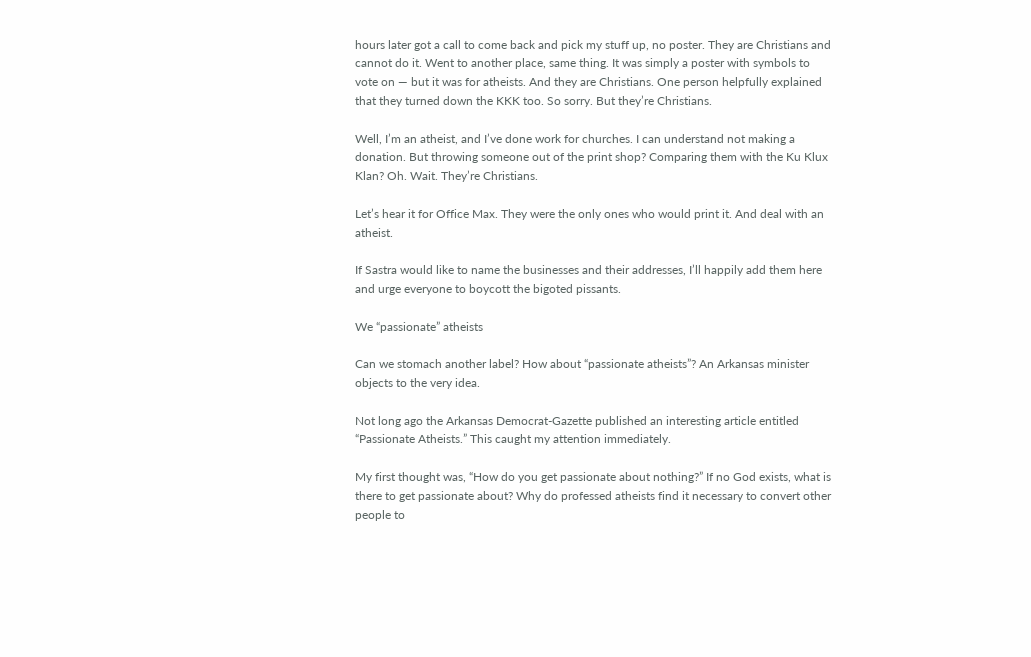hours later got a call to come back and pick my stuff up, no poster. They are Christians and cannot do it. Went to another place, same thing. It was simply a poster with symbols to vote on — but it was for atheists. And they are Christians. One person helpfully explained that they turned down the KKK too. So sorry. But they’re Christians.

Well, I’m an atheist, and I’ve done work for churches. I can understand not making a donation. But throwing someone out of the print shop? Comparing them with the Ku Klux Klan? Oh. Wait. They’re Christians.

Let’s hear it for Office Max. They were the only ones who would print it. And deal with an atheist.

If Sastra would like to name the businesses and their addresses, I’ll happily add them here and urge everyone to boycott the bigoted pissants.

We “passionate” atheists

Can we stomach another label? How about “passionate atheists”? An Arkansas minister objects to the very idea.

Not long ago the Arkansas Democrat-Gazette published an interesting article entitled “Passionate Atheists.” This caught my attention immediately.

My first thought was, “How do you get passionate about nothing?” If no God exists, what is there to get passionate about? Why do professed atheists find it necessary to convert other people to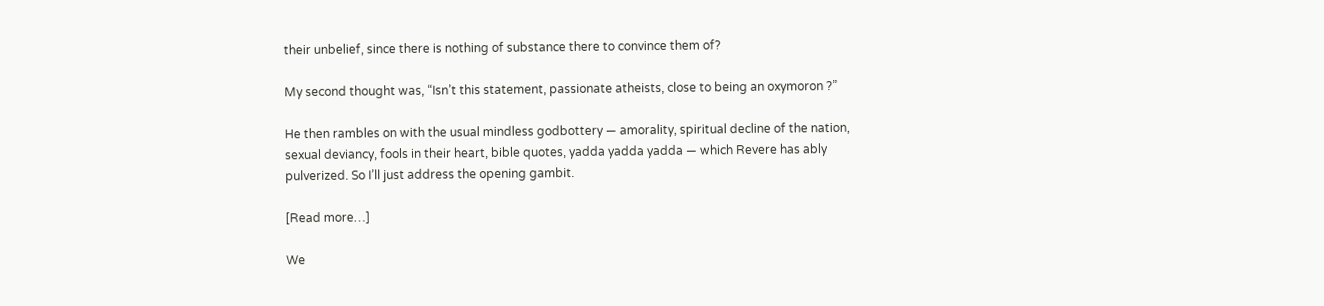their unbelief, since there is nothing of substance there to convince them of?

My second thought was, “Isn’t this statement, passionate atheists, close to being an oxymoron ?”

He then rambles on with the usual mindless godbottery — amorality, spiritual decline of the nation, sexual deviancy, fools in their heart, bible quotes, yadda yadda yadda — which Revere has ably pulverized. So I’ll just address the opening gambit.

[Read more…]

We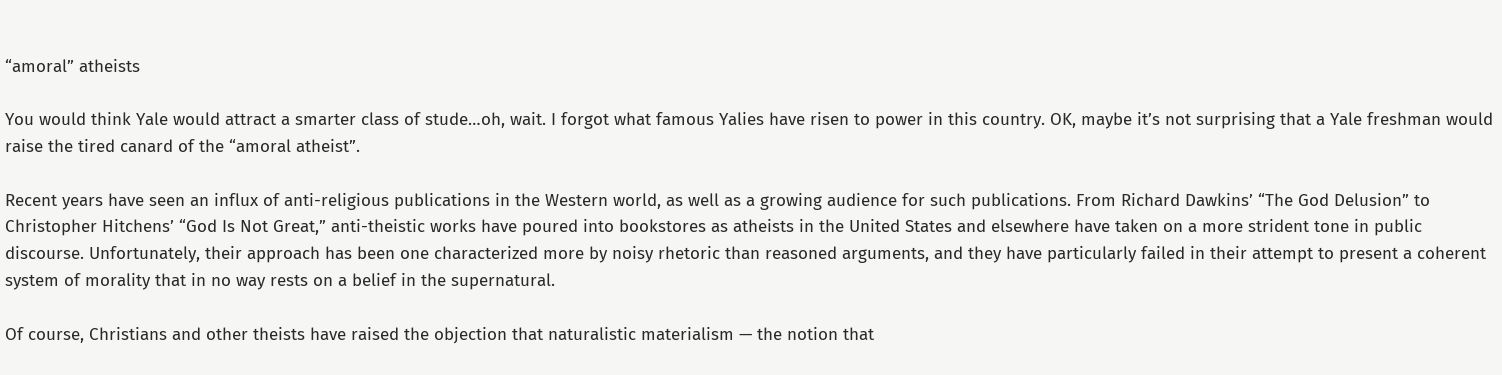“amoral” atheists

You would think Yale would attract a smarter class of stude…oh, wait. I forgot what famous Yalies have risen to power in this country. OK, maybe it’s not surprising that a Yale freshman would raise the tired canard of the “amoral atheist”.

Recent years have seen an influx of anti-religious publications in the Western world, as well as a growing audience for such publications. From Richard Dawkins’ “The God Delusion” to Christopher Hitchens’ “God Is Not Great,” anti-theistic works have poured into bookstores as atheists in the United States and elsewhere have taken on a more strident tone in public discourse. Unfortunately, their approach has been one characterized more by noisy rhetoric than reasoned arguments, and they have particularly failed in their attempt to present a coherent system of morality that in no way rests on a belief in the supernatural.

Of course, Christians and other theists have raised the objection that naturalistic materialism — the notion that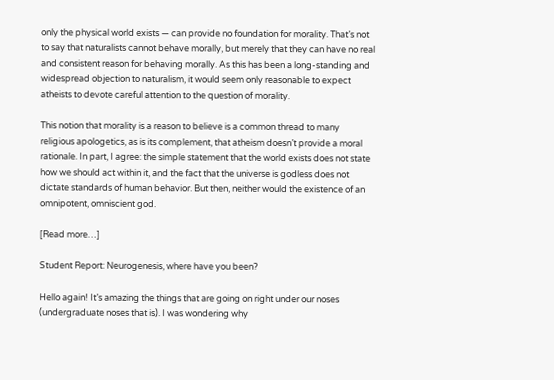only the physical world exists — can provide no foundation for morality. That’s not to say that naturalists cannot behave morally, but merely that they can have no real and consistent reason for behaving morally. As this has been a long-standing and widespread objection to naturalism, it would seem only reasonable to expect atheists to devote careful attention to the question of morality.

This notion that morality is a reason to believe is a common thread to many religious apologetics, as is its complement, that atheism doesn’t provide a moral rationale. In part, I agree: the simple statement that the world exists does not state how we should act within it, and the fact that the universe is godless does not dictate standards of human behavior. But then, neither would the existence of an omnipotent, omniscient god.

[Read more…]

Student Report: Neurogenesis, where have you been?

Hello again! It’s amazing the things that are going on right under our noses (undergraduate noses that is). I was wondering why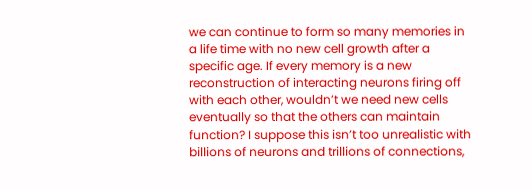we can continue to form so many memories in a life time with no new cell growth after a specific age. If every memory is a new reconstruction of interacting neurons firing off with each other, wouldn’t we need new cells eventually so that the others can maintain function? I suppose this isn’t too unrealistic with billions of neurons and trillions of connections,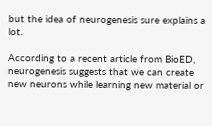but the idea of neurogenesis sure explains a lot.

According to a recent article from BioED, neurogenesis suggests that we can create new neurons while learning new material or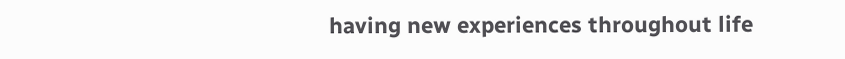having new experiences throughout life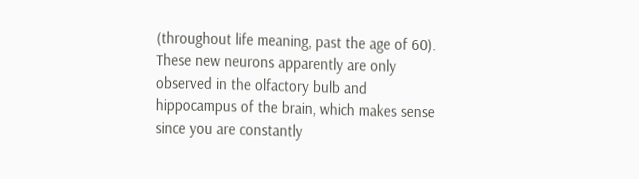(throughout life meaning, past the age of 60). These new neurons apparently are only observed in the olfactory bulb and hippocampus of the brain, which makes sense since you are constantly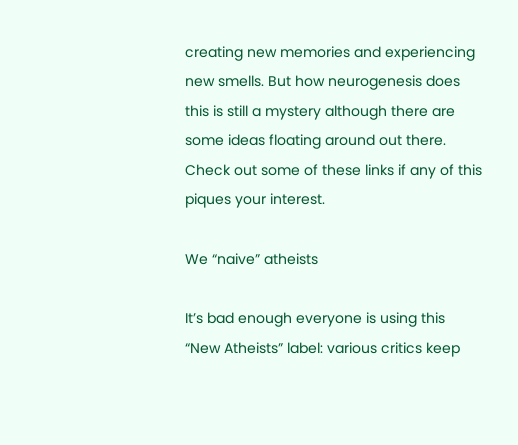creating new memories and experiencing new smells. But how neurogenesis does this is still a mystery although there are some ideas floating around out there. Check out some of these links if any of this piques your interest.

We “naive” atheists

It’s bad enough everyone is using this “New Atheists” label: various critics keep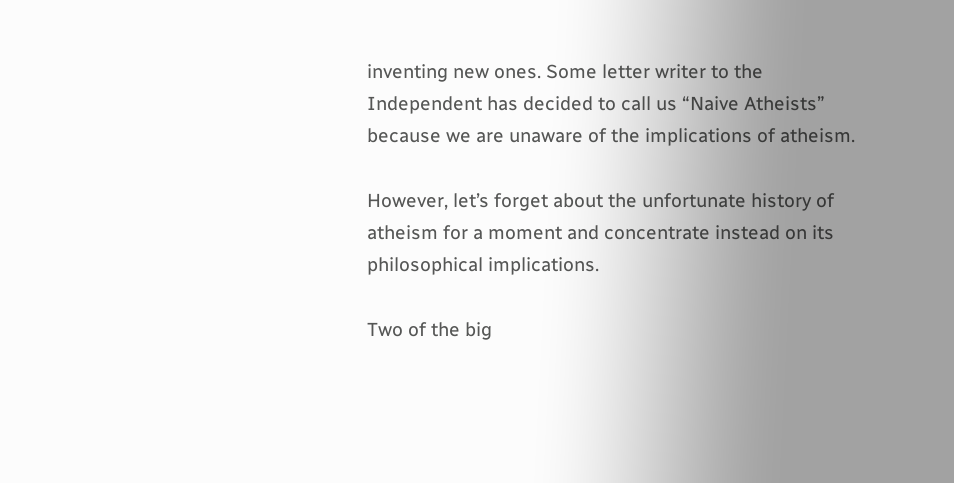inventing new ones. Some letter writer to the Independent has decided to call us “Naive Atheists” because we are unaware of the implications of atheism.

However, let’s forget about the unfortunate history of atheism for a moment and concentrate instead on its philosophical implications.

Two of the big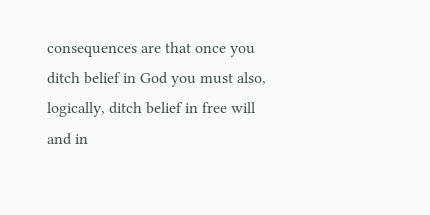consequences are that once you ditch belief in God you must also, logically, ditch belief in free will and in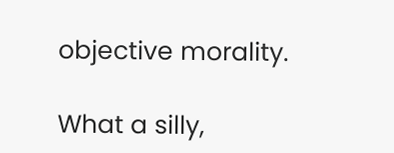objective morality.

What a silly,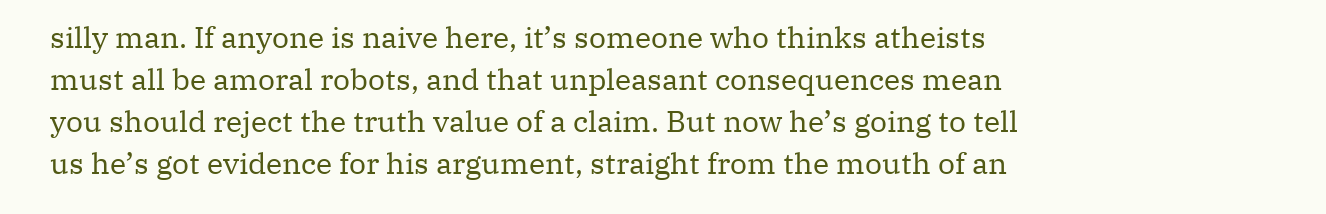silly man. If anyone is naive here, it’s someone who thinks atheists must all be amoral robots, and that unpleasant consequences mean you should reject the truth value of a claim. But now he’s going to tell us he’s got evidence for his argument, straight from the mouth of an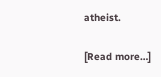atheist.

[Read more…]